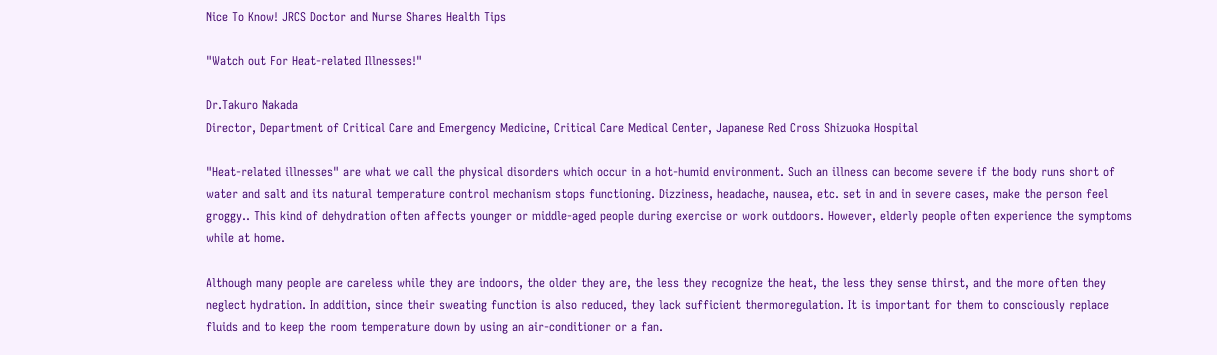Nice To Know! JRCS Doctor and Nurse Shares Health Tips

"Watch out For Heat-related Illnesses!"

Dr.Takuro Nakada
Director, Department of Critical Care and Emergency Medicine, Critical Care Medical Center, Japanese Red Cross Shizuoka Hospital

"Heat-related illnesses" are what we call the physical disorders which occur in a hot-humid environment. Such an illness can become severe if the body runs short of water and salt and its natural temperature control mechanism stops functioning. Dizziness, headache, nausea, etc. set in and in severe cases, make the person feel groggy.. This kind of dehydration often affects younger or middle-aged people during exercise or work outdoors. However, elderly people often experience the symptoms while at home.

Although many people are careless while they are indoors, the older they are, the less they recognize the heat, the less they sense thirst, and the more often they neglect hydration. In addition, since their sweating function is also reduced, they lack sufficient thermoregulation. It is important for them to consciously replace fluids and to keep the room temperature down by using an air-conditioner or a fan.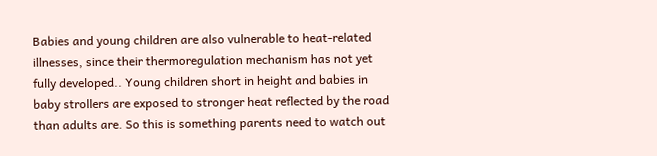Babies and young children are also vulnerable to heat-related illnesses, since their thermoregulation mechanism has not yet fully developed.. Young children short in height and babies in baby strollers are exposed to stronger heat reflected by the road than adults are. So this is something parents need to watch out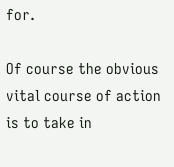for.

Of course the obvious vital course of action is to take in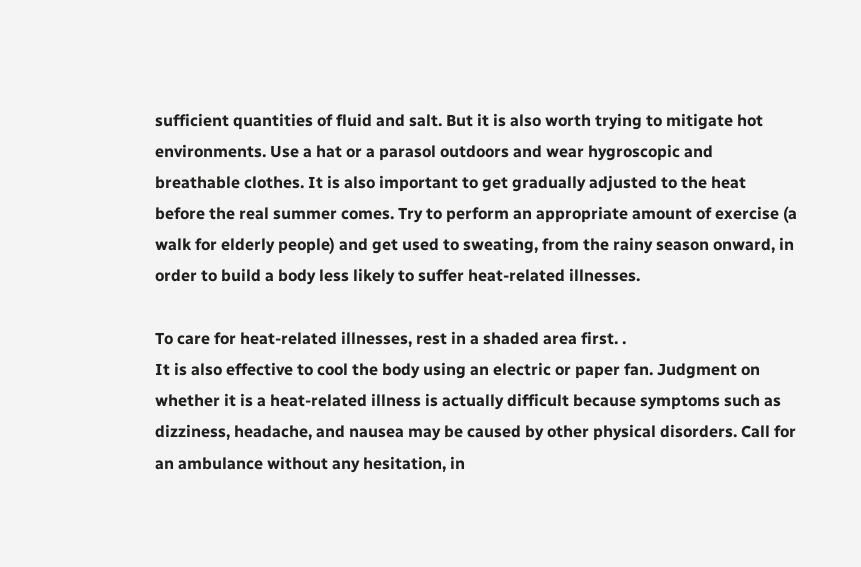sufficient quantities of fluid and salt. But it is also worth trying to mitigate hot environments. Use a hat or a parasol outdoors and wear hygroscopic and breathable clothes. It is also important to get gradually adjusted to the heat before the real summer comes. Try to perform an appropriate amount of exercise (a walk for elderly people) and get used to sweating, from the rainy season onward, in order to build a body less likely to suffer heat-related illnesses.

To care for heat-related illnesses, rest in a shaded area first. .
It is also effective to cool the body using an electric or paper fan. Judgment on whether it is a heat-related illness is actually difficult because symptoms such as dizziness, headache, and nausea may be caused by other physical disorders. Call for an ambulance without any hesitation, in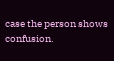case the person shows confusion.